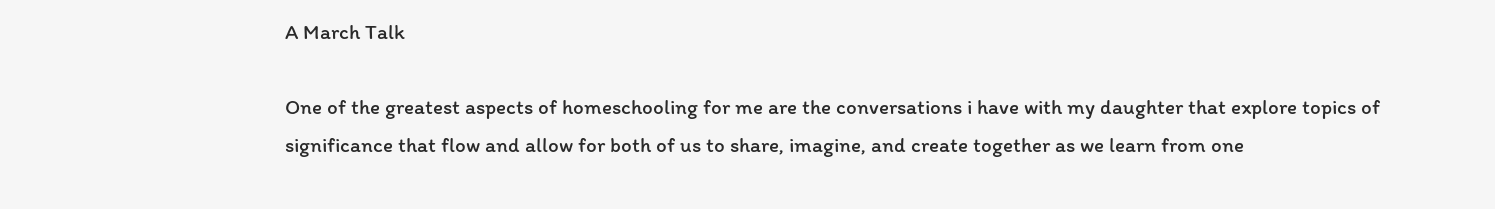A March Talk

One of the greatest aspects of homeschooling for me are the conversations i have with my daughter that explore topics of significance that flow and allow for both of us to share, imagine, and create together as we learn from one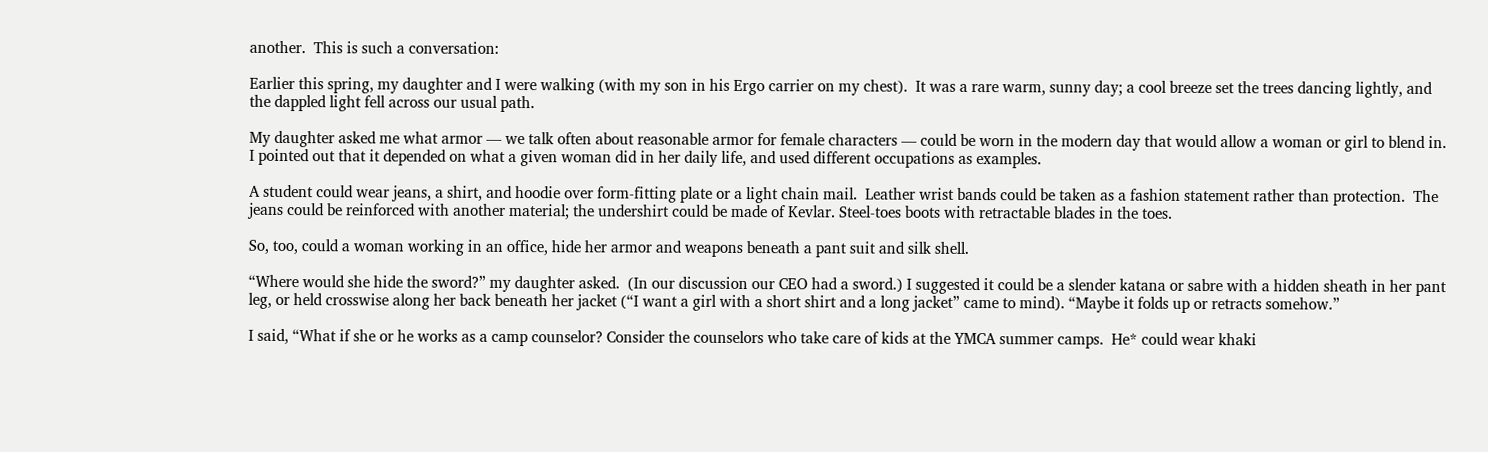another.  This is such a conversation:

Earlier this spring, my daughter and I were walking (with my son in his Ergo carrier on my chest).  It was a rare warm, sunny day; a cool breeze set the trees dancing lightly, and the dappled light fell across our usual path.

My daughter asked me what armor — we talk often about reasonable armor for female characters — could be worn in the modern day that would allow a woman or girl to blend in.  I pointed out that it depended on what a given woman did in her daily life, and used different occupations as examples.

A student could wear jeans, a shirt, and hoodie over form-fitting plate or a light chain mail.  Leather wrist bands could be taken as a fashion statement rather than protection.  The jeans could be reinforced with another material; the undershirt could be made of Kevlar. Steel-toes boots with retractable blades in the toes.

So, too, could a woman working in an office, hide her armor and weapons beneath a pant suit and silk shell.

“Where would she hide the sword?” my daughter asked.  (In our discussion our CEO had a sword.) I suggested it could be a slender katana or sabre with a hidden sheath in her pant leg, or held crosswise along her back beneath her jacket (“I want a girl with a short shirt and a long jacket” came to mind). “Maybe it folds up or retracts somehow.”

I said, “What if she or he works as a camp counselor? Consider the counselors who take care of kids at the YMCA summer camps.  He* could wear khaki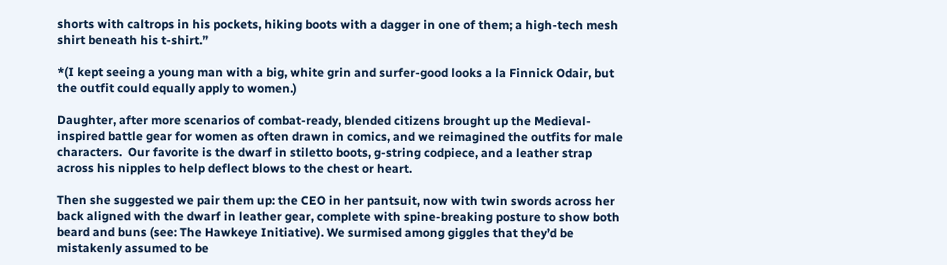shorts with caltrops in his pockets, hiking boots with a dagger in one of them; a high-tech mesh shirt beneath his t-shirt.”

*(I kept seeing a young man with a big, white grin and surfer-good looks a la Finnick Odair, but the outfit could equally apply to women.)

Daughter, after more scenarios of combat-ready, blended citizens brought up the Medieval-inspired battle gear for women as often drawn in comics, and we reimagined the outfits for male characters.  Our favorite is the dwarf in stiletto boots, g-string codpiece, and a leather strap across his nipples to help deflect blows to the chest or heart.

Then she suggested we pair them up: the CEO in her pantsuit, now with twin swords across her back aligned with the dwarf in leather gear, complete with spine-breaking posture to show both beard and buns (see: The Hawkeye Initiative). We surmised among giggles that they’d be mistakenly assumed to be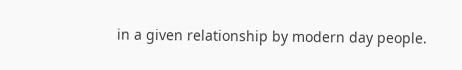in a given relationship by modern day people.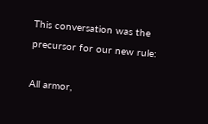This conversation was the precursor for our new rule:

All armor,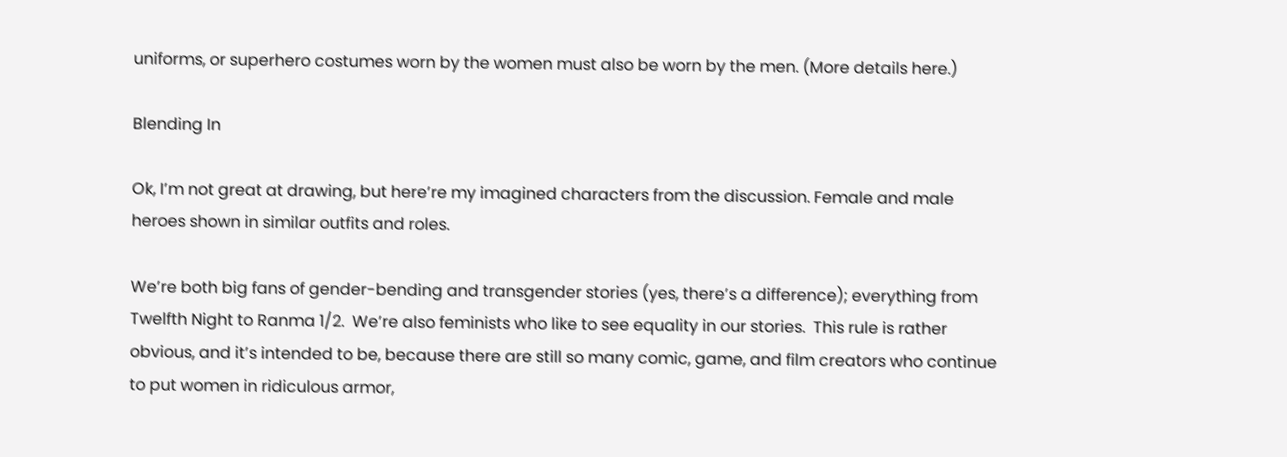uniforms, or superhero costumes worn by the women must also be worn by the men. (More details here.)

Blending In

Ok, I’m not great at drawing, but here’re my imagined characters from the discussion. Female and male heroes shown in similar outfits and roles.

We’re both big fans of gender-bending and transgender stories (yes, there’s a difference); everything from Twelfth Night to Ranma 1/2.  We’re also feminists who like to see equality in our stories.  This rule is rather obvious, and it’s intended to be, because there are still so many comic, game, and film creators who continue to put women in ridiculous armor,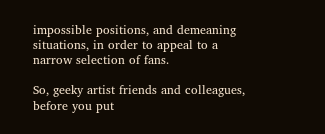impossible positions, and demeaning situations, in order to appeal to a narrow selection of fans.

So, geeky artist friends and colleagues, before you put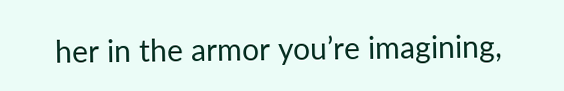her in the armor you’re imagining,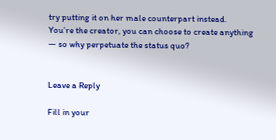try putting it on her male counterpart instead.  You’re the creator, you can choose to create anything — so why perpetuate the status quo?


Leave a Reply

Fill in your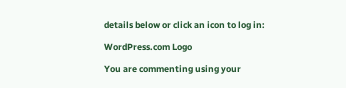details below or click an icon to log in:

WordPress.com Logo

You are commenting using your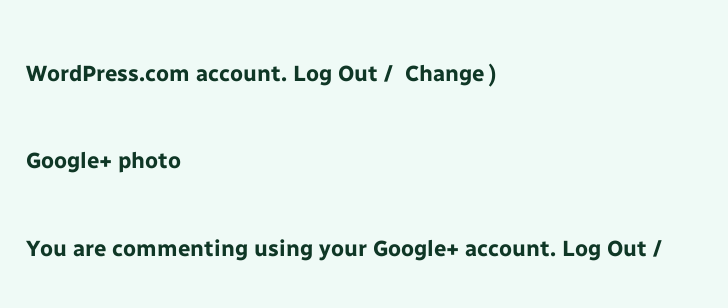WordPress.com account. Log Out /  Change )

Google+ photo

You are commenting using your Google+ account. Log Out /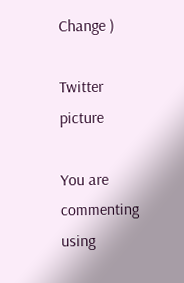Change )

Twitter picture

You are commenting using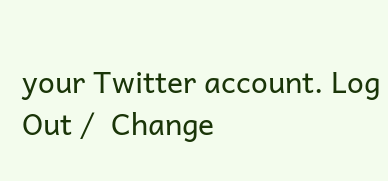your Twitter account. Log Out /  Change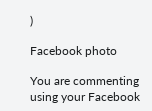)

Facebook photo

You are commenting using your Facebook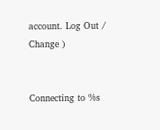account. Log Out /  Change )


Connecting to %s